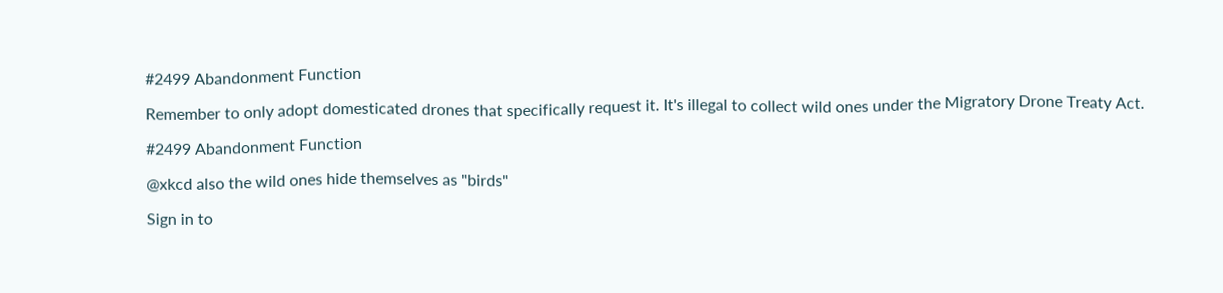#2499 Abandonment Function

Remember to only adopt domesticated drones that specifically request it. It's illegal to collect wild ones under the Migratory Drone Treaty Act.

#2499 Abandonment Function

@xkcd also the wild ones hide themselves as "birds"

Sign in to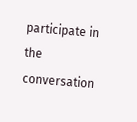participate in the conversation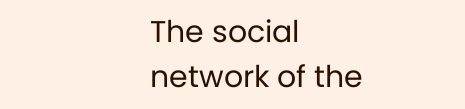The social network of the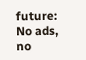future: No ads, no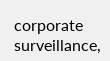corporate surveillance,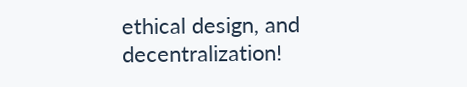ethical design, and decentralization!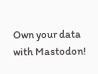Own your data with Mastodon!